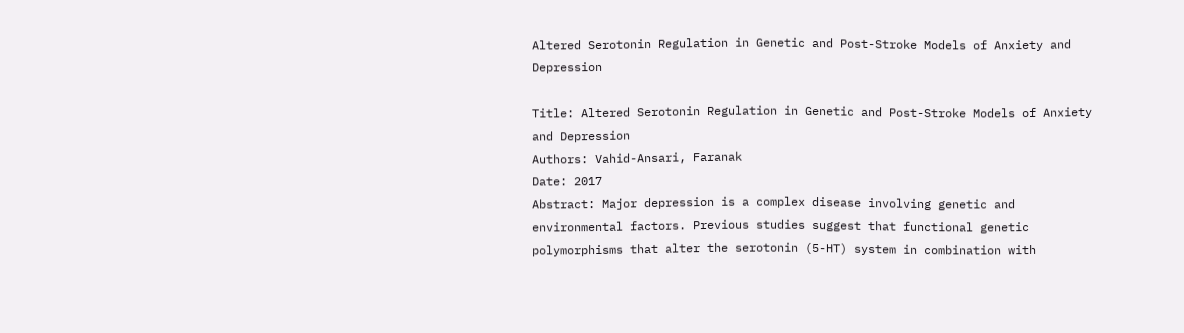Altered Serotonin Regulation in Genetic and Post-Stroke Models of Anxiety and Depression

Title: Altered Serotonin Regulation in Genetic and Post-Stroke Models of Anxiety and Depression
Authors: Vahid-Ansari, Faranak
Date: 2017
Abstract: Major depression is a complex disease involving genetic and environmental factors. Previous studies suggest that functional genetic polymorphisms that alter the serotonin (5-HT) system in combination with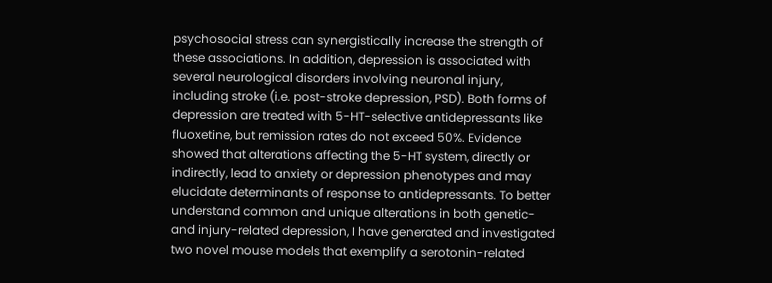psychosocial stress can synergistically increase the strength of these associations. In addition, depression is associated with several neurological disorders involving neuronal injury, including stroke (i.e. post-stroke depression, PSD). Both forms of depression are treated with 5-HT-selective antidepressants like fluoxetine, but remission rates do not exceed 50%. Evidence showed that alterations affecting the 5-HT system, directly or indirectly, lead to anxiety or depression phenotypes and may elucidate determinants of response to antidepressants. To better understand common and unique alterations in both genetic- and injury-related depression, I have generated and investigated two novel mouse models that exemplify a serotonin-related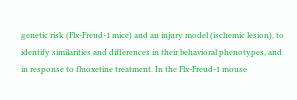genetic risk (Flx-Freud-1 mice) and an injury model (ischemic lesion), to identify similarities and differences in their behavioral phenotypes, and in response to fluoxetine treatment. In the Flx-Freud-1 mouse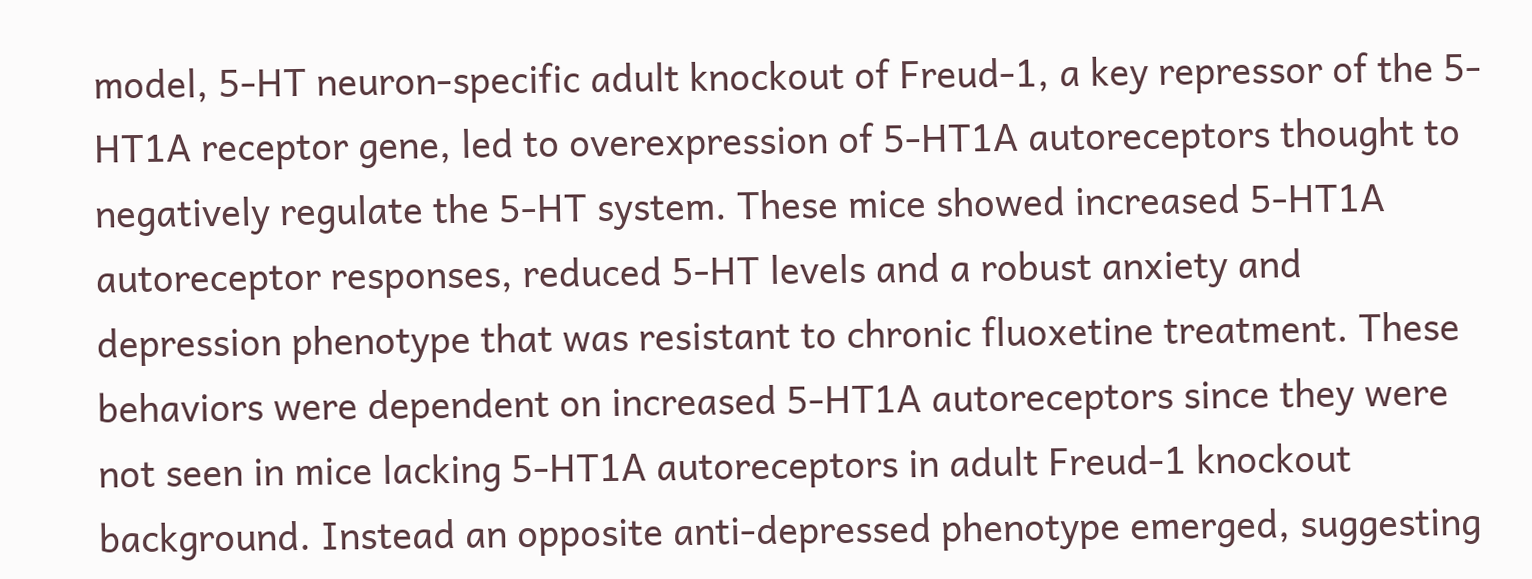model, 5-HT neuron-specific adult knockout of Freud-1, a key repressor of the 5-HT1A receptor gene, led to overexpression of 5-HT1A autoreceptors thought to negatively regulate the 5-HT system. These mice showed increased 5-HT1A autoreceptor responses, reduced 5-HT levels and a robust anxiety and depression phenotype that was resistant to chronic fluoxetine treatment. These behaviors were dependent on increased 5-HT1A autoreceptors since they were not seen in mice lacking 5-HT1A autoreceptors in adult Freud-1 knockout background. Instead an opposite anti-depressed phenotype emerged, suggesting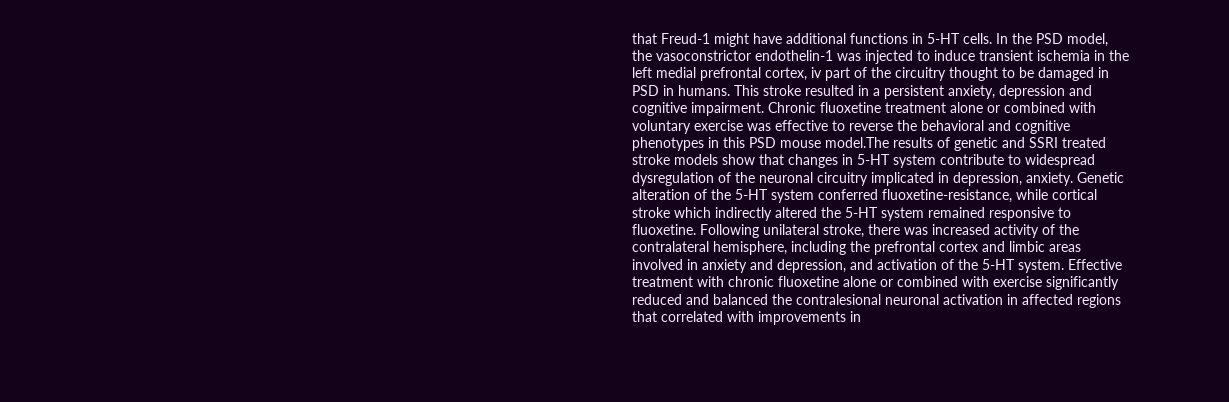that Freud-1 might have additional functions in 5-HT cells. In the PSD model, the vasoconstrictor endothelin-1 was injected to induce transient ischemia in the left medial prefrontal cortex, iv part of the circuitry thought to be damaged in PSD in humans. This stroke resulted in a persistent anxiety, depression and cognitive impairment. Chronic fluoxetine treatment alone or combined with voluntary exercise was effective to reverse the behavioral and cognitive phenotypes in this PSD mouse model.The results of genetic and SSRI treated stroke models show that changes in 5-HT system contribute to widespread dysregulation of the neuronal circuitry implicated in depression, anxiety. Genetic alteration of the 5-HT system conferred fluoxetine-resistance, while cortical stroke which indirectly altered the 5-HT system remained responsive to fluoxetine. Following unilateral stroke, there was increased activity of the contralateral hemisphere, including the prefrontal cortex and limbic areas involved in anxiety and depression, and activation of the 5-HT system. Effective treatment with chronic fluoxetine alone or combined with exercise significantly reduced and balanced the contralesional neuronal activation in affected regions that correlated with improvements in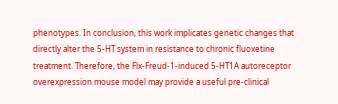phenotypes. In conclusion, this work implicates genetic changes that directly alter the 5-HT system in resistance to chronic fluoxetine treatment. Therefore, the Flx-Freud-1-induced 5-HT1A autoreceptor overexpression mouse model may provide a useful pre-clinical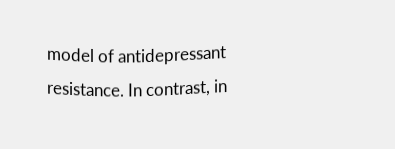model of antidepressant resistance. In contrast, in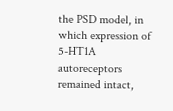the PSD model, in which expression of 5-HT1A autoreceptors remained intact,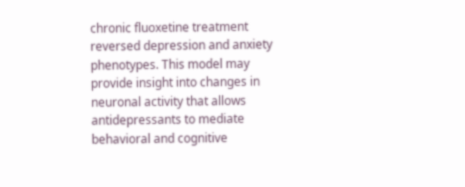chronic fluoxetine treatment reversed depression and anxiety phenotypes. This model may provide insight into changes in neuronal activity that allows antidepressants to mediate behavioral and cognitive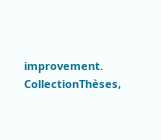improvement.
CollectionThèses,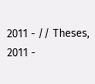2011 - // Theses, 2011 -